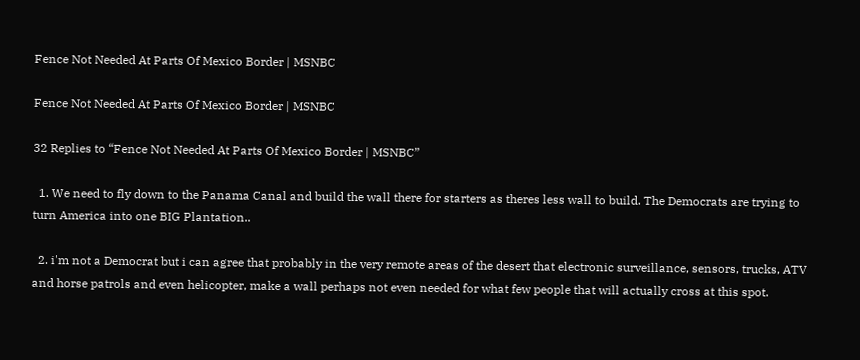Fence Not Needed At Parts Of Mexico Border | MSNBC

Fence Not Needed At Parts Of Mexico Border | MSNBC

32 Replies to “Fence Not Needed At Parts Of Mexico Border | MSNBC”

  1. We need to fly down to the Panama Canal and build the wall there for starters as theres less wall to build. The Democrats are trying to turn America into one BIG Plantation..

  2. i'm not a Democrat but i can agree that probably in the very remote areas of the desert that electronic surveillance, sensors, trucks, ATV and horse patrols and even helicopter, make a wall perhaps not even needed for what few people that will actually cross at this spot.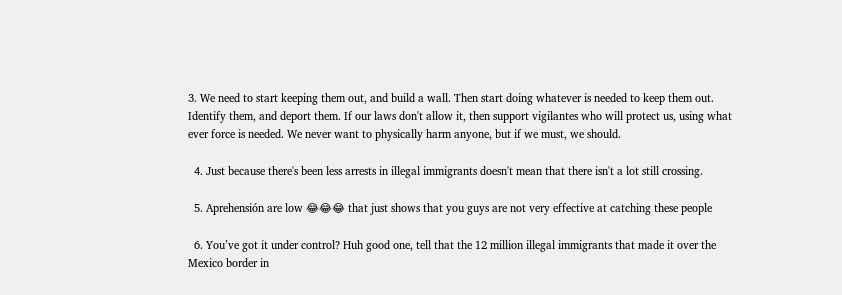3. We need to start keeping them out, and build a wall. Then start doing whatever is needed to keep them out. Identify them, and deport them. If our laws don't allow it, then support vigilantes who will protect us, using what ever force is needed. We never want to physically harm anyone, but if we must, we should.

  4. Just because there's been less arrests in illegal immigrants doesn't mean that there isn't a lot still crossing.

  5. Aprehensión are low 😂😂😂 that just shows that you guys are not very effective at catching these people

  6. You’ve got it under control? Huh good one, tell that the 12 million illegal immigrants that made it over the Mexico border in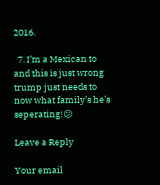2016.

  7. I’m a Mexican to and this is just wrong trump just needs to now what family’s he’s seperating!😕

Leave a Reply

Your email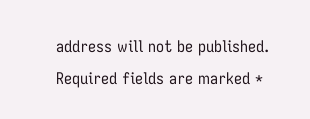address will not be published. Required fields are marked *